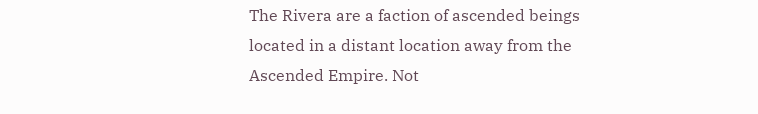The Rivera are a faction of ascended beings located in a distant location away from the Ascended Empire. Not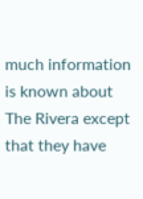much information is known about The Rivera except that they have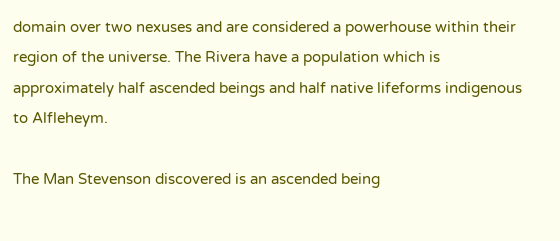domain over two nexuses and are considered a powerhouse within their region of the universe. The Rivera have a population which is approximately half ascended beings and half native lifeforms indigenous to Alfleheym.

The Man Stevenson discovered is an ascended being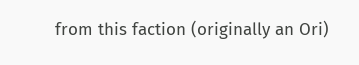from this faction (originally an Ori)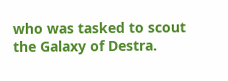who was tasked to scout the Galaxy of Destra.